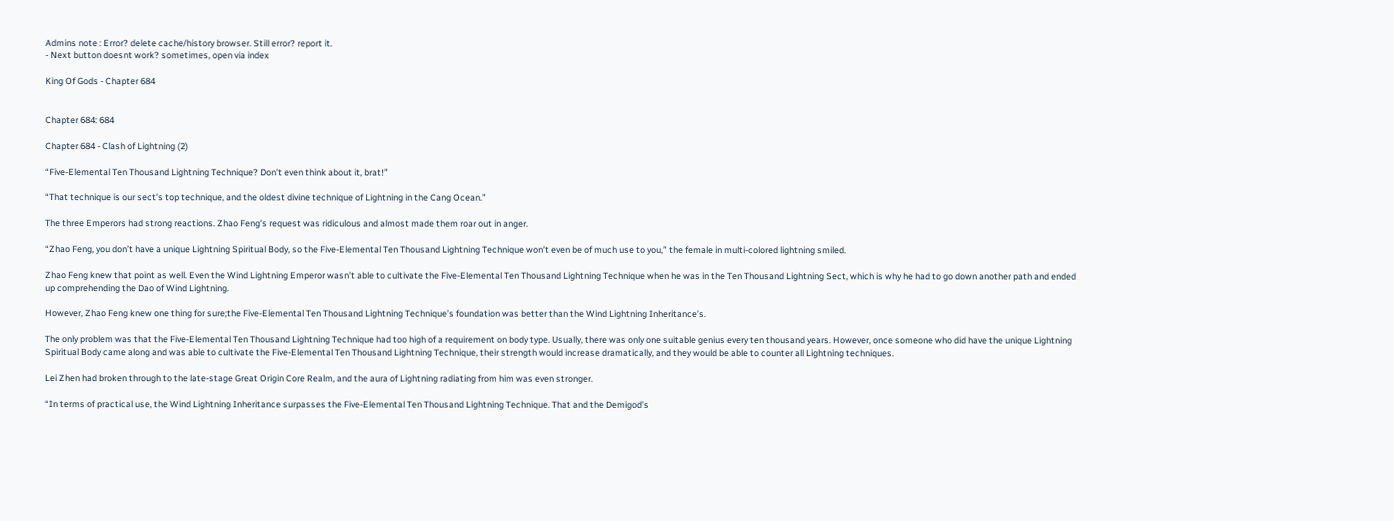Admins note : Error? delete cache/history browser. Still error? report it.
- Next button doesnt work? sometimes, open via index

King Of Gods - Chapter 684


Chapter 684: 684

Chapter 684 - Clash of Lightning (2)

“Five-Elemental Ten Thousand Lightning Technique? Don’t even think about it, brat!”

“That technique is our sect’s top technique, and the oldest divine technique of Lightning in the Cang Ocean.”

The three Emperors had strong reactions. Zhao Feng’s request was ridiculous and almost made them roar out in anger.

“Zhao Feng, you don’t have a unique Lightning Spiritual Body, so the Five-Elemental Ten Thousand Lightning Technique won’t even be of much use to you,” the female in multi-colored lightning smiled.

Zhao Feng knew that point as well. Even the Wind Lightning Emperor wasn’t able to cultivate the Five-Elemental Ten Thousand Lightning Technique when he was in the Ten Thousand Lightning Sect, which is why he had to go down another path and ended up comprehending the Dao of Wind Lightning.

However, Zhao Feng knew one thing for sure;the Five-Elemental Ten Thousand Lightning Technique’s foundation was better than the Wind Lightning Inheritance’s.

The only problem was that the Five-Elemental Ten Thousand Lightning Technique had too high of a requirement on body type. Usually, there was only one suitable genius every ten thousand years. However, once someone who did have the unique Lightning Spiritual Body came along and was able to cultivate the Five-Elemental Ten Thousand Lightning Technique, their strength would increase dramatically, and they would be able to counter all Lightning techniques.

Lei Zhen had broken through to the late-stage Great Origin Core Realm, and the aura of Lightning radiating from him was even stronger.

“In terms of practical use, the Wind Lightning Inheritance surpasses the Five-Elemental Ten Thousand Lightning Technique. That and the Demigod’s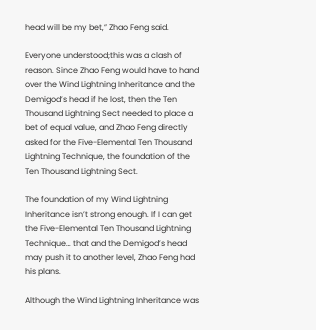head will be my bet,” Zhao Feng said.

Everyone understood;this was a clash of reason. Since Zhao Feng would have to hand over the Wind Lightning Inheritance and the Demigod’s head if he lost, then the Ten Thousand Lightning Sect needed to place a bet of equal value, and Zhao Feng directly asked for the Five-Elemental Ten Thousand Lightning Technique, the foundation of the Ten Thousand Lightning Sect.

The foundation of my Wind Lightning Inheritance isn’t strong enough. If I can get the Five-Elemental Ten Thousand Lightning Technique… that and the Demigod’s head may push it to another level, Zhao Feng had his plans.

Although the Wind Lightning Inheritance was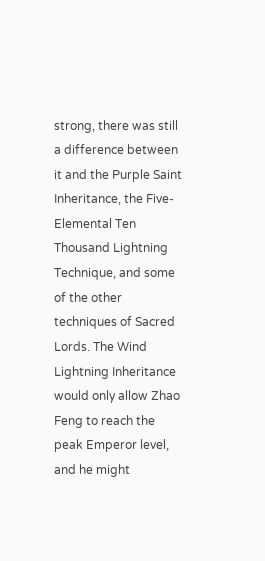strong, there was still a difference between it and the Purple Saint Inheritance, the Five-Elemental Ten Thousand Lightning Technique, and some of the other techniques of Sacred Lords. The Wind Lightning Inheritance would only allow Zhao Feng to reach the peak Emperor level, and he might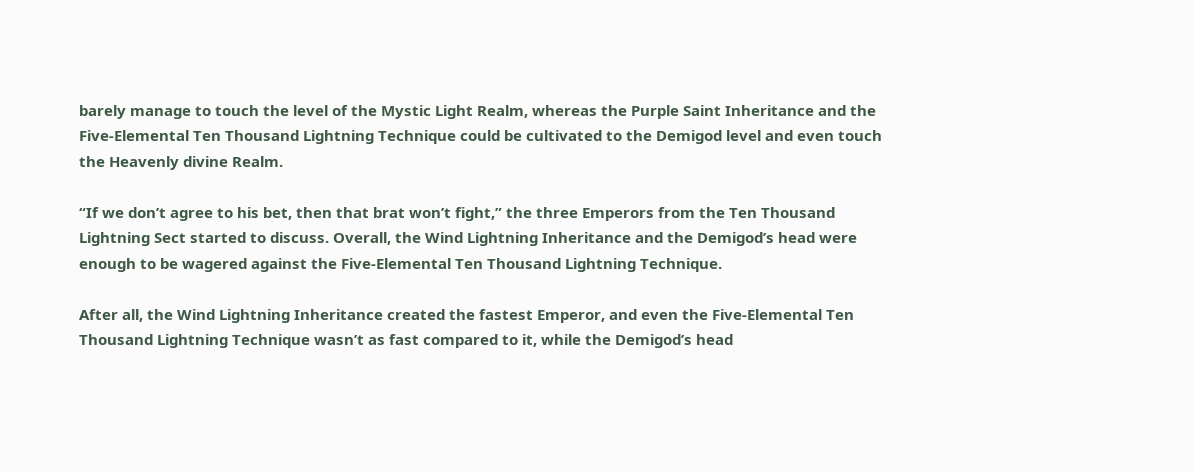barely manage to touch the level of the Mystic Light Realm, whereas the Purple Saint Inheritance and the Five-Elemental Ten Thousand Lightning Technique could be cultivated to the Demigod level and even touch the Heavenly divine Realm.

“If we don’t agree to his bet, then that brat won’t fight,” the three Emperors from the Ten Thousand Lightning Sect started to discuss. Overall, the Wind Lightning Inheritance and the Demigod’s head were enough to be wagered against the Five-Elemental Ten Thousand Lightning Technique.

After all, the Wind Lightning Inheritance created the fastest Emperor, and even the Five-Elemental Ten Thousand Lightning Technique wasn’t as fast compared to it, while the Demigod’s head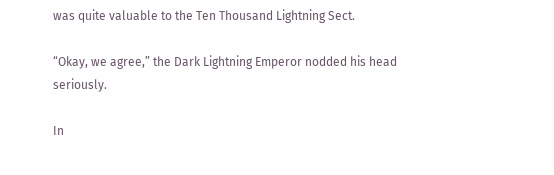was quite valuable to the Ten Thousand Lightning Sect.

“Okay, we agree,” the Dark Lightning Emperor nodded his head seriously.

In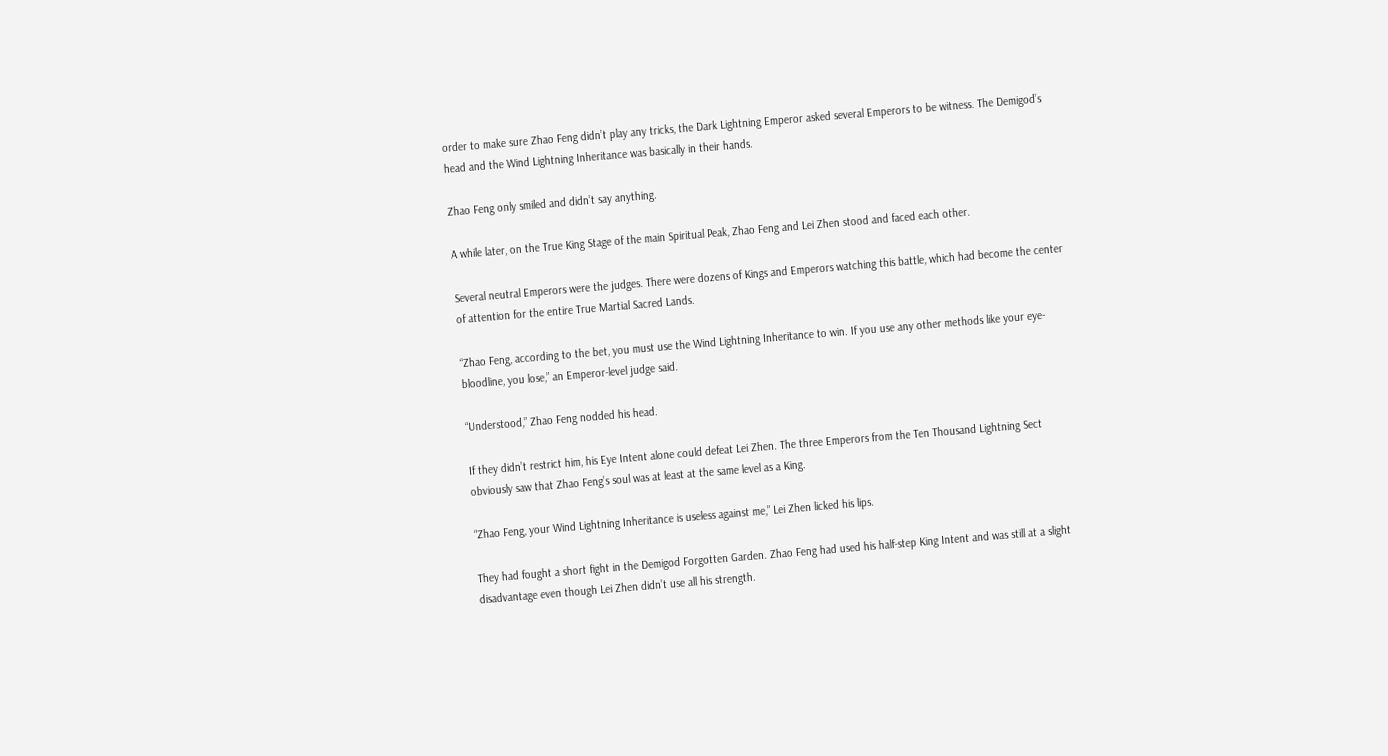order to make sure Zhao Feng didn’t play any tricks, the Dark Lightning Emperor asked several Emperors to be witness. The Demigod’s head and the Wind Lightning Inheritance was basically in their hands.

Zhao Feng only smiled and didn’t say anything.

A while later, on the True King Stage of the main Spiritual Peak, Zhao Feng and Lei Zhen stood and faced each other.

Several neutral Emperors were the judges. There were dozens of Kings and Emperors watching this battle, which had become the center of attention for the entire True Martial Sacred Lands.

“Zhao Feng, according to the bet, you must use the Wind Lightning Inheritance to win. If you use any other methods like your eye-bloodline, you lose,” an Emperor-level judge said.

“Understood,” Zhao Feng nodded his head.

If they didn’t restrict him, his Eye Intent alone could defeat Lei Zhen. The three Emperors from the Ten Thousand Lightning Sect obviously saw that Zhao Feng’s soul was at least at the same level as a King.

“Zhao Feng, your Wind Lightning Inheritance is useless against me,” Lei Zhen licked his lips.

They had fought a short fight in the Demigod Forgotten Garden. Zhao Feng had used his half-step King Intent and was still at a slight disadvantage even though Lei Zhen didn’t use all his strength.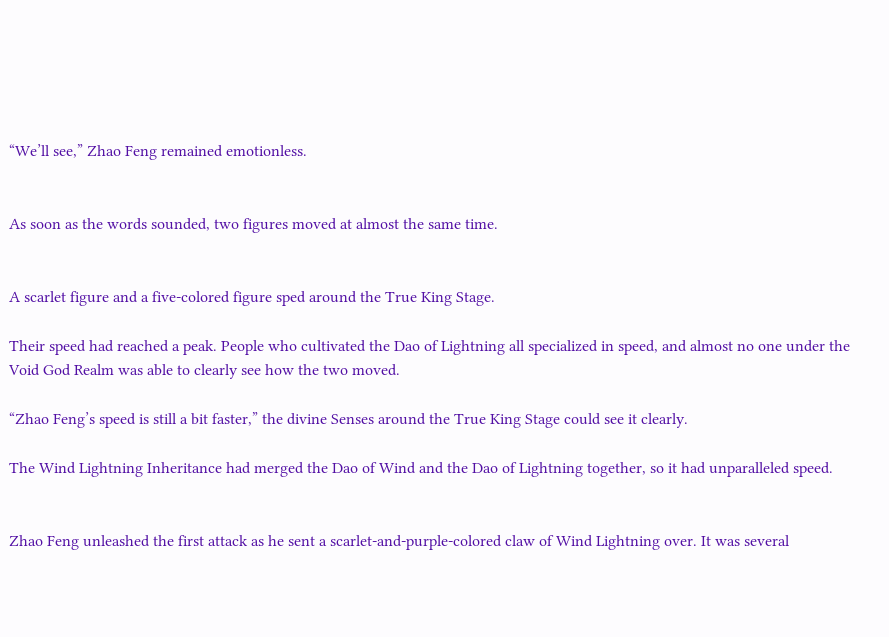“We’ll see,” Zhao Feng remained emotionless.


As soon as the words sounded, two figures moved at almost the same time.


A scarlet figure and a five-colored figure sped around the True King Stage.

Their speed had reached a peak. People who cultivated the Dao of Lightning all specialized in speed, and almost no one under the Void God Realm was able to clearly see how the two moved.

“Zhao Feng’s speed is still a bit faster,” the divine Senses around the True King Stage could see it clearly.

The Wind Lightning Inheritance had merged the Dao of Wind and the Dao of Lightning together, so it had unparalleled speed.


Zhao Feng unleashed the first attack as he sent a scarlet-and-purple-colored claw of Wind Lightning over. It was several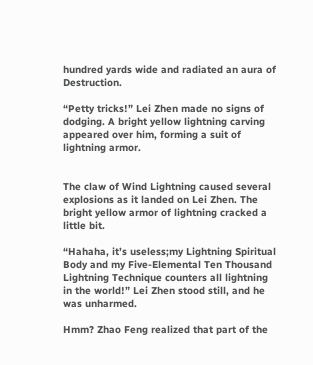hundred yards wide and radiated an aura of Destruction.

“Petty tricks!” Lei Zhen made no signs of dodging. A bright yellow lightning carving appeared over him, forming a suit of lightning armor.


The claw of Wind Lightning caused several explosions as it landed on Lei Zhen. The bright yellow armor of lightning cracked a little bit.

“Hahaha, it’s useless;my Lightning Spiritual Body and my Five-Elemental Ten Thousand Lightning Technique counters all lightning in the world!” Lei Zhen stood still, and he was unharmed.

Hmm? Zhao Feng realized that part of the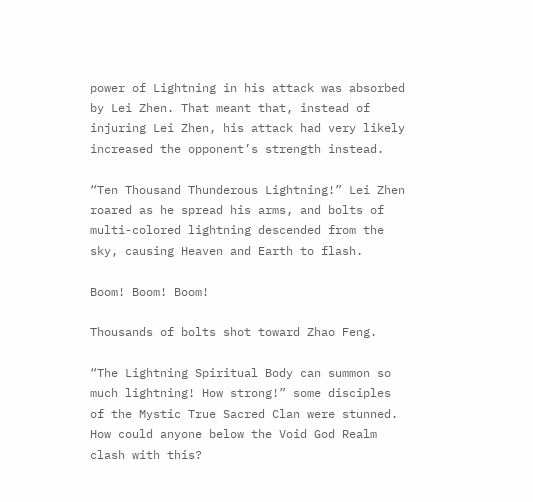power of Lightning in his attack was absorbed by Lei Zhen. That meant that, instead of injuring Lei Zhen, his attack had very likely increased the opponent’s strength instead.

“Ten Thousand Thunderous Lightning!” Lei Zhen roared as he spread his arms, and bolts of multi-colored lightning descended from the sky, causing Heaven and Earth to flash.

Boom! Boom! Boom!

Thousands of bolts shot toward Zhao Feng.

“The Lightning Spiritual Body can summon so much lightning! How strong!” some disciples of the Mystic True Sacred Clan were stunned. How could anyone below the Void God Realm clash with this?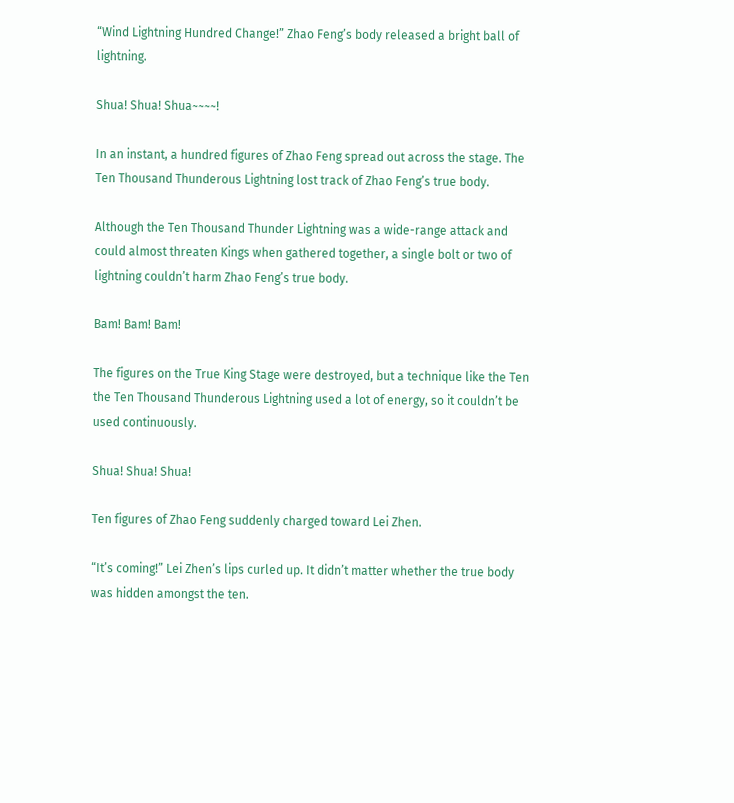“Wind Lightning Hundred Change!” Zhao Feng’s body released a bright ball of lightning.

Shua! Shua! Shua~~~~!

In an instant, a hundred figures of Zhao Feng spread out across the stage. The Ten Thousand Thunderous Lightning lost track of Zhao Feng’s true body.

Although the Ten Thousand Thunder Lightning was a wide-range attack and could almost threaten Kings when gathered together, a single bolt or two of lightning couldn’t harm Zhao Feng’s true body.

Bam! Bam! Bam!

The figures on the True King Stage were destroyed, but a technique like the Ten the Ten Thousand Thunderous Lightning used a lot of energy, so it couldn’t be used continuously.

Shua! Shua! Shua!

Ten figures of Zhao Feng suddenly charged toward Lei Zhen.

“It’s coming!” Lei Zhen’s lips curled up. It didn’t matter whether the true body was hidden amongst the ten.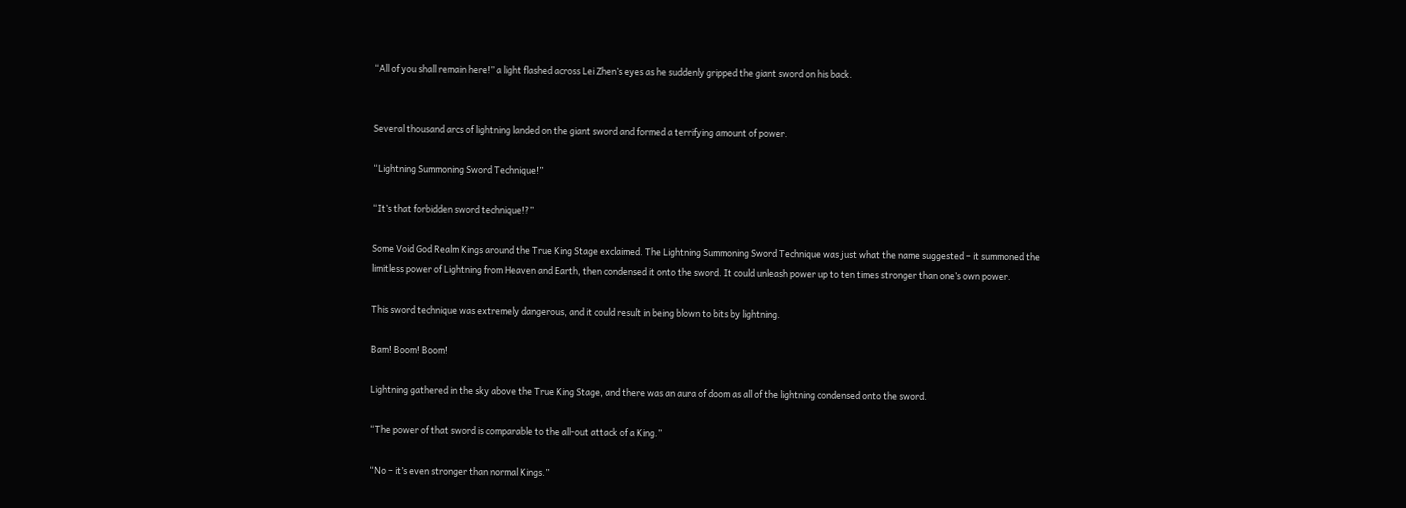“All of you shall remain here!” a light flashed across Lei Zhen’s eyes as he suddenly gripped the giant sword on his back.


Several thousand arcs of lightning landed on the giant sword and formed a terrifying amount of power.

“Lightning Summoning Sword Technique!”

“It’s that forbidden sword technique!?”

Some Void God Realm Kings around the True King Stage exclaimed. The Lightning Summoning Sword Technique was just what the name suggested – it summoned the limitless power of Lightning from Heaven and Earth, then condensed it onto the sword. It could unleash power up to ten times stronger than one’s own power.

This sword technique was extremely dangerous, and it could result in being blown to bits by lightning.

Bam! Boom! Boom!

Lightning gathered in the sky above the True King Stage, and there was an aura of doom as all of the lightning condensed onto the sword.

“The power of that sword is comparable to the all-out attack of a King.”

“No – it’s even stronger than normal Kings.”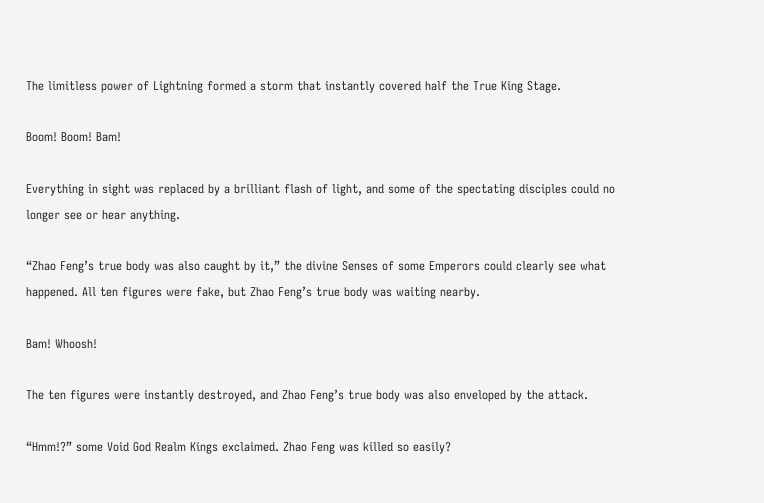The limitless power of Lightning formed a storm that instantly covered half the True King Stage.

Boom! Boom! Bam!

Everything in sight was replaced by a brilliant flash of light, and some of the spectating disciples could no longer see or hear anything.

“Zhao Feng’s true body was also caught by it,” the divine Senses of some Emperors could clearly see what happened. All ten figures were fake, but Zhao Feng’s true body was waiting nearby.

Bam! Whoosh!

The ten figures were instantly destroyed, and Zhao Feng’s true body was also enveloped by the attack.

“Hmm!?” some Void God Realm Kings exclaimed. Zhao Feng was killed so easily?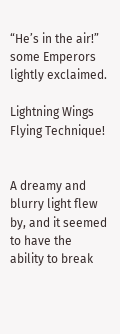“He’s in the air!” some Emperors lightly exclaimed.

Lightning Wings Flying Technique!


A dreamy and blurry light flew by, and it seemed to have the ability to break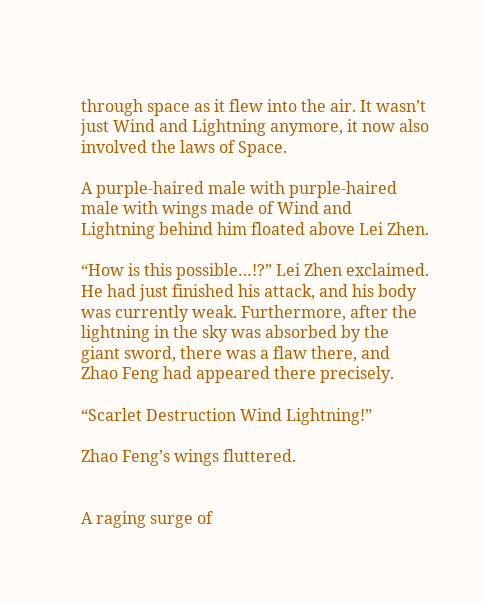through space as it flew into the air. It wasn’t just Wind and Lightning anymore, it now also involved the laws of Space.

A purple-haired male with purple-haired male with wings made of Wind and Lightning behind him floated above Lei Zhen.

“How is this possible…!?” Lei Zhen exclaimed. He had just finished his attack, and his body was currently weak. Furthermore, after the lightning in the sky was absorbed by the giant sword, there was a flaw there, and Zhao Feng had appeared there precisely.

“Scarlet Destruction Wind Lightning!”

Zhao Feng’s wings fluttered.


A raging surge of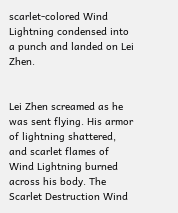scarlet-colored Wind Lightning condensed into a punch and landed on Lei Zhen.


Lei Zhen screamed as he was sent flying. His armor of lightning shattered, and scarlet flames of Wind Lightning burned across his body. The Scarlet Destruction Wind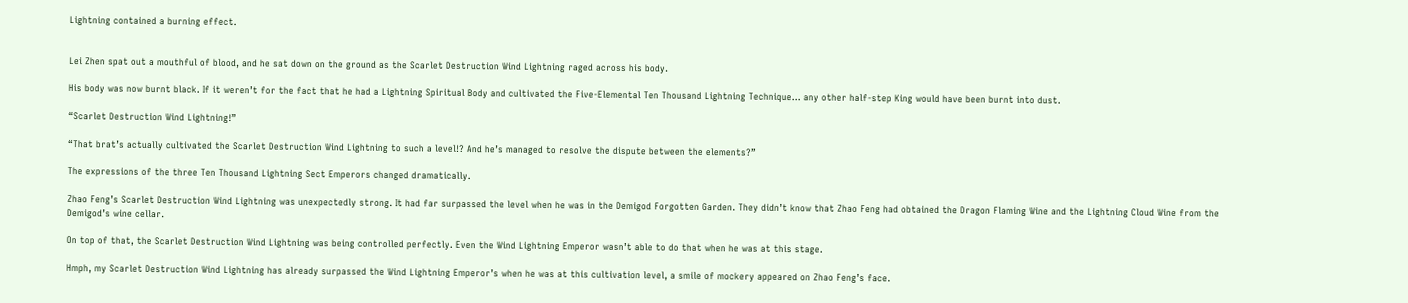Lightning contained a burning effect.


Lei Zhen spat out a mouthful of blood, and he sat down on the ground as the Scarlet Destruction Wind Lightning raged across his body.

His body was now burnt black. If it weren’t for the fact that he had a Lightning Spiritual Body and cultivated the Five-Elemental Ten Thousand Lightning Technique… any other half-step King would have been burnt into dust.

“Scarlet Destruction Wind Lightning!”

“That brat’s actually cultivated the Scarlet Destruction Wind Lightning to such a level!? And he’s managed to resolve the dispute between the elements?”

The expressions of the three Ten Thousand Lightning Sect Emperors changed dramatically.

Zhao Feng’s Scarlet Destruction Wind Lightning was unexpectedly strong. It had far surpassed the level when he was in the Demigod Forgotten Garden. They didn’t know that Zhao Feng had obtained the Dragon Flaming Wine and the Lightning Cloud Wine from the Demigod’s wine cellar.

On top of that, the Scarlet Destruction Wind Lightning was being controlled perfectly. Even the Wind Lightning Emperor wasn’t able to do that when he was at this stage.

Hmph, my Scarlet Destruction Wind Lightning has already surpassed the Wind Lightning Emperor’s when he was at this cultivation level, a smile of mockery appeared on Zhao Feng’s face.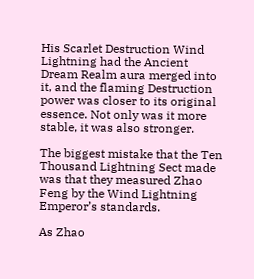His Scarlet Destruction Wind Lightning had the Ancient Dream Realm aura merged into it, and the flaming Destruction power was closer to its original essence. Not only was it more stable, it was also stronger.

The biggest mistake that the Ten Thousand Lightning Sect made was that they measured Zhao Feng by the Wind Lightning Emperor’s standards.

As Zhao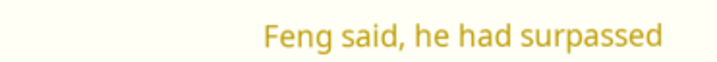Feng said, he had surpassed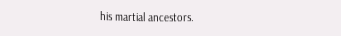his martial ancestors.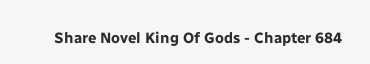Share Novel King Of Gods - Chapter 684